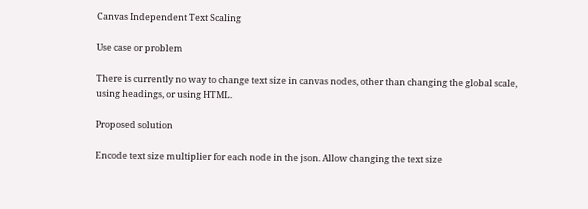Canvas Independent Text Scaling

Use case or problem

There is currently no way to change text size in canvas nodes, other than changing the global scale, using headings, or using HTML.

Proposed solution

Encode text size multiplier for each node in the json. Allow changing the text size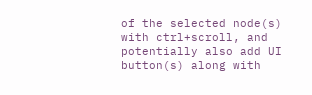of the selected node(s) with ctrl+scroll, and potentially also add UI button(s) along with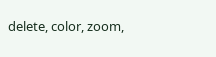delete, color, zoom,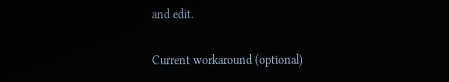and edit.

Current workaround (optional)